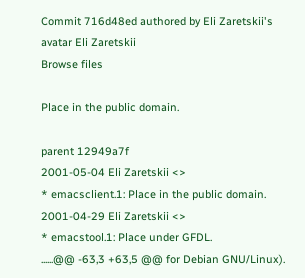Commit 716d48ed authored by Eli Zaretskii's avatar Eli Zaretskii
Browse files

Place in the public domain.

parent 12949a7f
2001-05-04 Eli Zaretskii <>
* emacsclient.1: Place in the public domain.
2001-04-29 Eli Zaretskii <>
* emacstool.1: Place under GFDL.
......@@ -63,3 +63,5 @@ for Debian GNU/Linux).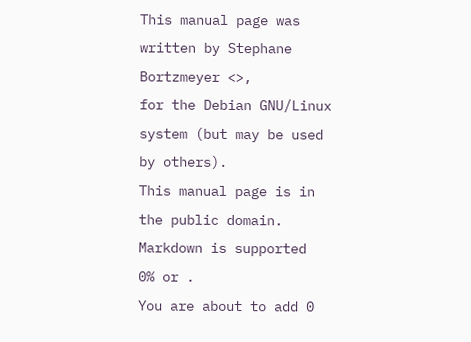This manual page was written by Stephane Bortzmeyer <>,
for the Debian GNU/Linux system (but may be used by others).
This manual page is in the public domain.
Markdown is supported
0% or .
You are about to add 0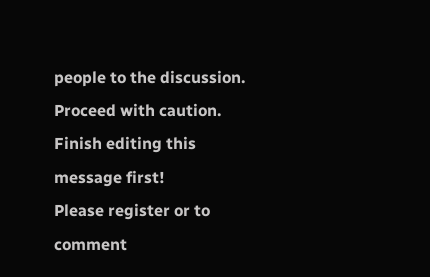people to the discussion. Proceed with caution.
Finish editing this message first!
Please register or to comment